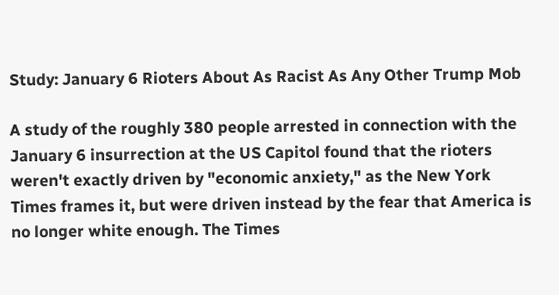Study: January 6 Rioters About As Racist As Any Other Trump Mob

A study of the roughly 380 people arrested in connection with the January 6 insurrection at the US Capitol found that the rioters weren't exactly driven by "economic anxiety," as the New York Times frames it, but were driven instead by the fear that America is no longer white enough. The Times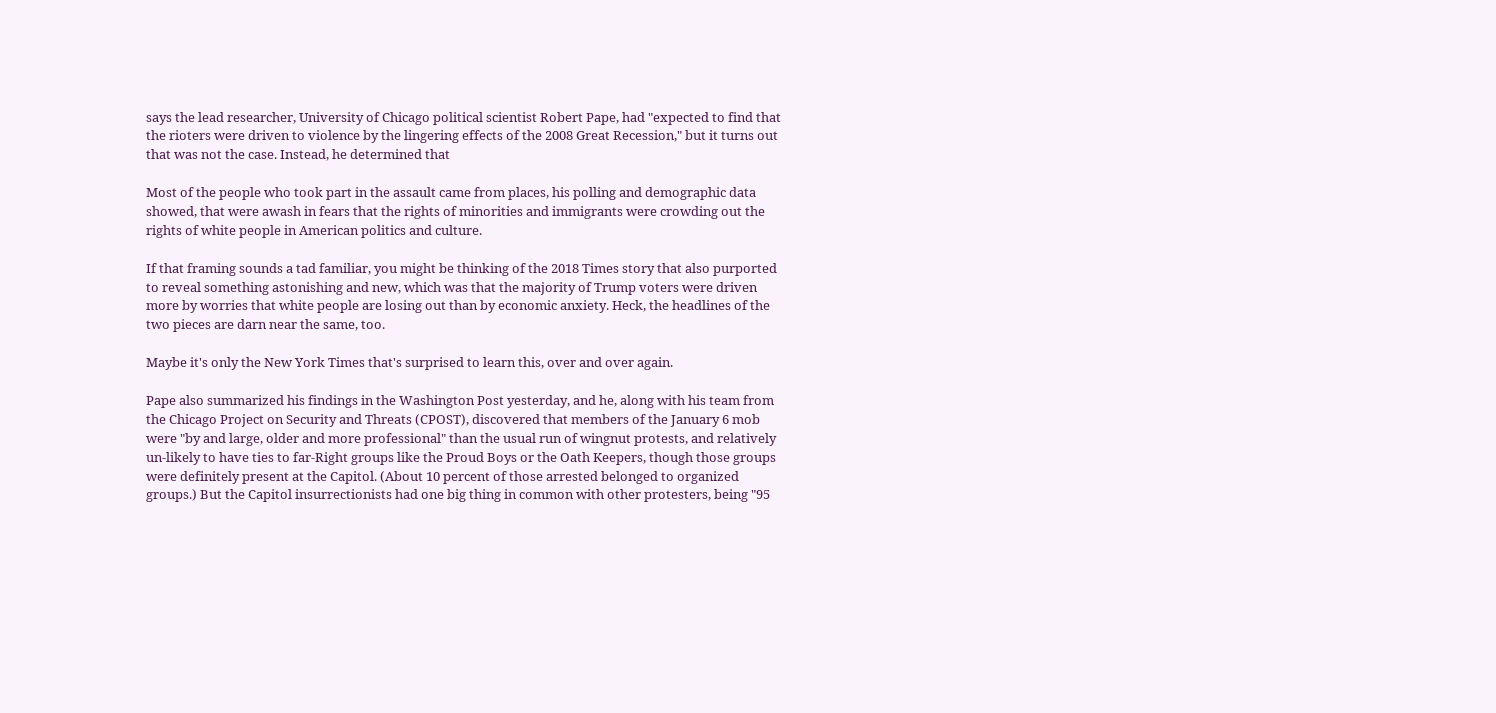says the lead researcher, University of Chicago political scientist Robert Pape, had "expected to find that the rioters were driven to violence by the lingering effects of the 2008 Great Recession," but it turns out that was not the case. Instead, he determined that

Most of the people who took part in the assault came from places, his polling and demographic data showed, that were awash in fears that the rights of minorities and immigrants were crowding out the rights of white people in American politics and culture.

If that framing sounds a tad familiar, you might be thinking of the 2018 Times story that also purported to reveal something astonishing and new, which was that the majority of Trump voters were driven more by worries that white people are losing out than by economic anxiety. Heck, the headlines of the two pieces are darn near the same, too.

Maybe it's only the New York Times that's surprised to learn this, over and over again.

Pape also summarized his findings in the Washington Post yesterday, and he, along with his team from the Chicago Project on Security and Threats (CPOST), discovered that members of the January 6 mob were "by and large, older and more professional" than the usual run of wingnut protests, and relatively un-likely to have ties to far-Right groups like the Proud Boys or the Oath Keepers, though those groups were definitely present at the Capitol. (About 10 percent of those arrested belonged to organized groups.) But the Capitol insurrectionists had one big thing in common with other protesters, being "95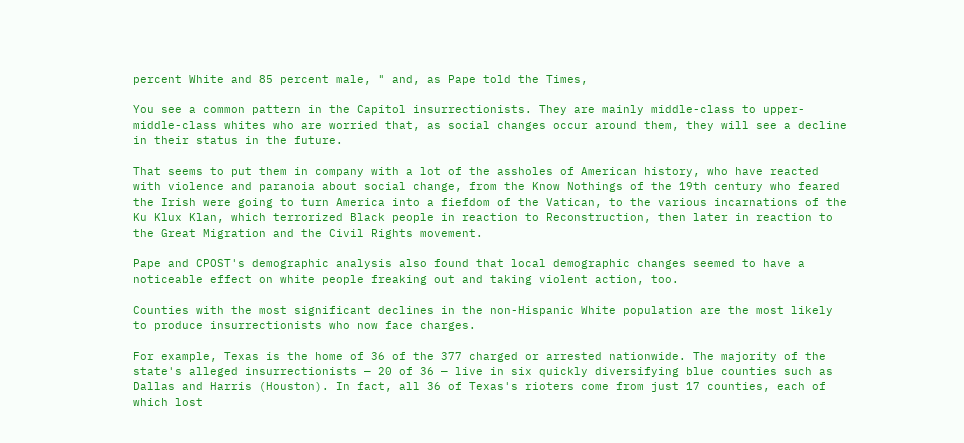percent White and 85 percent male, " and, as Pape told the Times,

You see a common pattern in the Capitol insurrectionists. They are mainly middle-class to upper-middle-class whites who are worried that, as social changes occur around them, they will see a decline in their status in the future.

That seems to put them in company with a lot of the assholes of American history, who have reacted with violence and paranoia about social change, from the Know Nothings of the 19th century who feared the Irish were going to turn America into a fiefdom of the Vatican, to the various incarnations of the Ku Klux Klan, which terrorized Black people in reaction to Reconstruction, then later in reaction to the Great Migration and the Civil Rights movement.

Pape and CPOST's demographic analysis also found that local demographic changes seemed to have a noticeable effect on white people freaking out and taking violent action, too.

Counties with the most significant declines in the non-Hispanic White population are the most likely to produce insurrectionists who now face charges.

For example, Texas is the home of 36 of the 377 charged or arrested nationwide. The majority of the state's alleged insurrectionists — 20 of 36 — live in six quickly diversifying blue counties such as Dallas and Harris (Houston). In fact, all 36 of Texas's rioters come from just 17 counties, each of which lost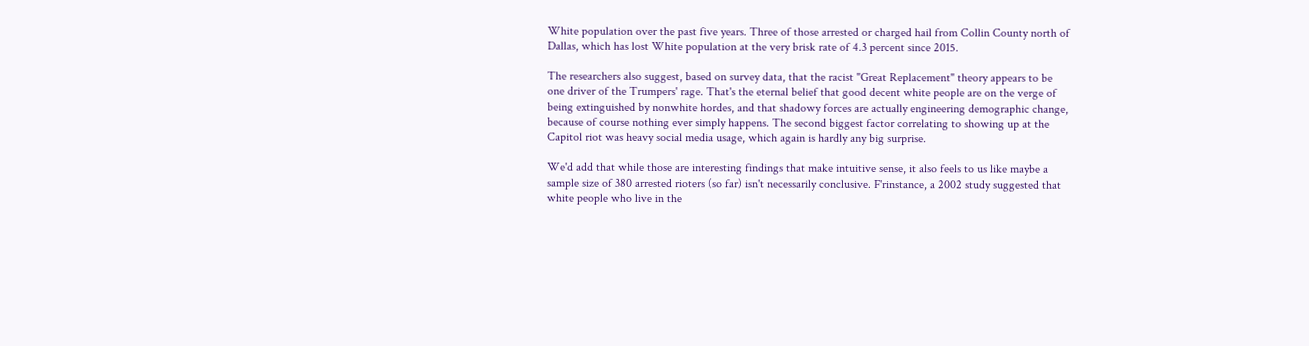White population over the past five years. Three of those arrested or charged hail from Collin County north of Dallas, which has lost White population at the very brisk rate of 4.3 percent since 2015.

The researchers also suggest, based on survey data, that the racist "Great Replacement" theory appears to be one driver of the Trumpers' rage. That's the eternal belief that good decent white people are on the verge of being extinguished by nonwhite hordes, and that shadowy forces are actually engineering demographic change, because of course nothing ever simply happens. The second biggest factor correlating to showing up at the Capitol riot was heavy social media usage, which again is hardly any big surprise.

We'd add that while those are interesting findings that make intuitive sense, it also feels to us like maybe a sample size of 380 arrested rioters (so far) isn't necessarily conclusive. F'rinstance, a 2002 study suggested that white people who live in the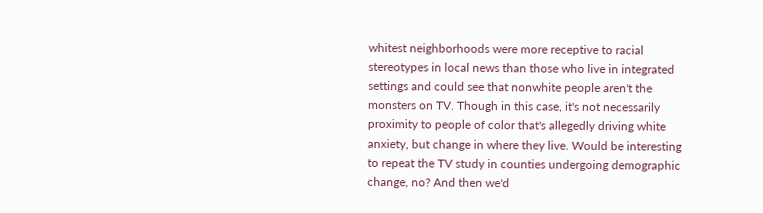whitest neighborhoods were more receptive to racial stereotypes in local news than those who live in integrated settings and could see that nonwhite people aren't the monsters on TV. Though in this case, it's not necessarily proximity to people of color that's allegedly driving white anxiety, but change in where they live. Would be interesting to repeat the TV study in counties undergoing demographic change, no? And then we'd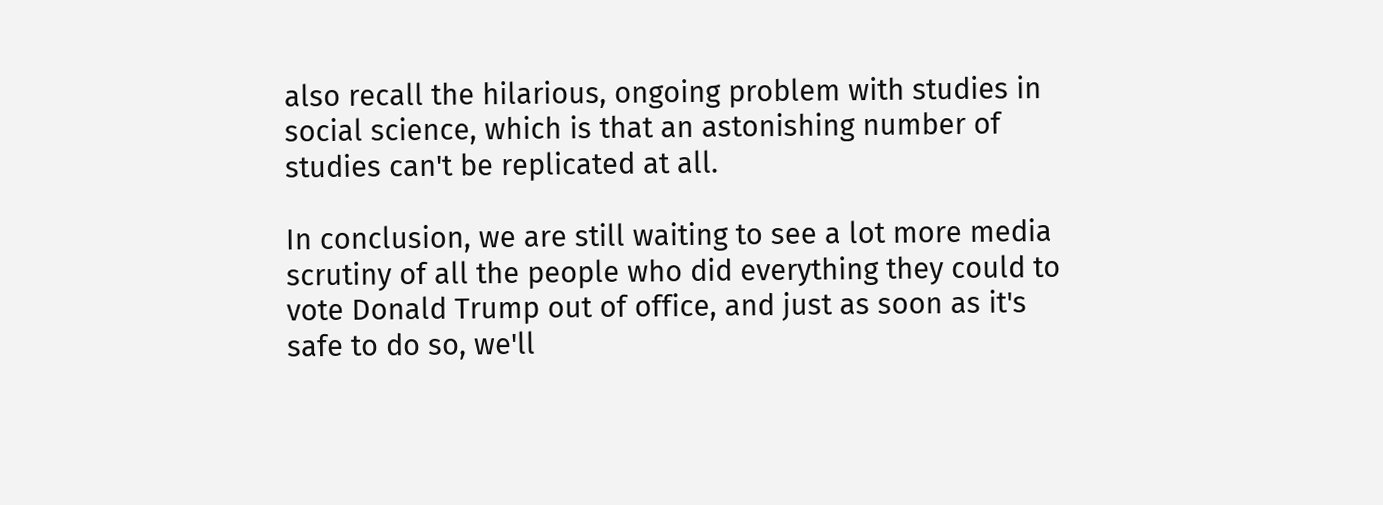also recall the hilarious, ongoing problem with studies in social science, which is that an astonishing number of studies can't be replicated at all.

In conclusion, we are still waiting to see a lot more media scrutiny of all the people who did everything they could to vote Donald Trump out of office, and just as soon as it's safe to do so, we'll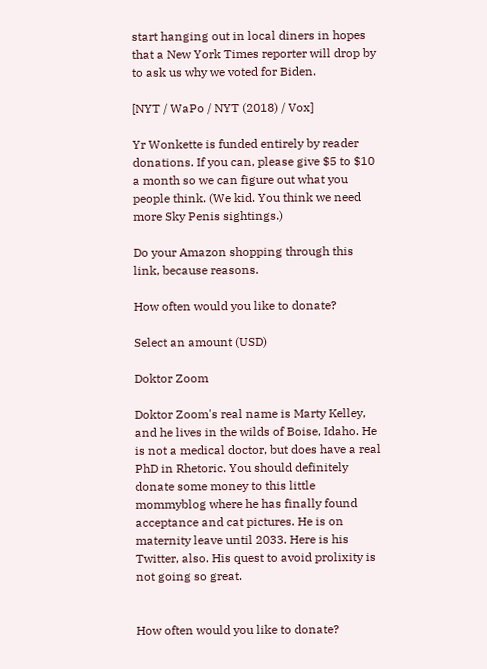start hanging out in local diners in hopes that a New York Times reporter will drop by to ask us why we voted for Biden.

[NYT / WaPo / NYT (2018) / Vox]

Yr Wonkette is funded entirely by reader donations. If you can, please give $5 to $10 a month so we can figure out what you people think. (We kid. You think we need more Sky Penis sightings.)

Do your Amazon shopping through this link, because reasons.

How often would you like to donate?

Select an amount (USD)

Doktor Zoom

Doktor Zoom's real name is Marty Kelley, and he lives in the wilds of Boise, Idaho. He is not a medical doctor, but does have a real PhD in Rhetoric. You should definitely donate some money to this little mommyblog where he has finally found acceptance and cat pictures. He is on maternity leave until 2033. Here is his Twitter, also. His quest to avoid prolixity is not going so great.


How often would you like to donate?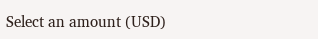Select an amount (USD)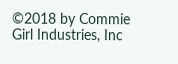©2018 by Commie Girl Industries, Inc